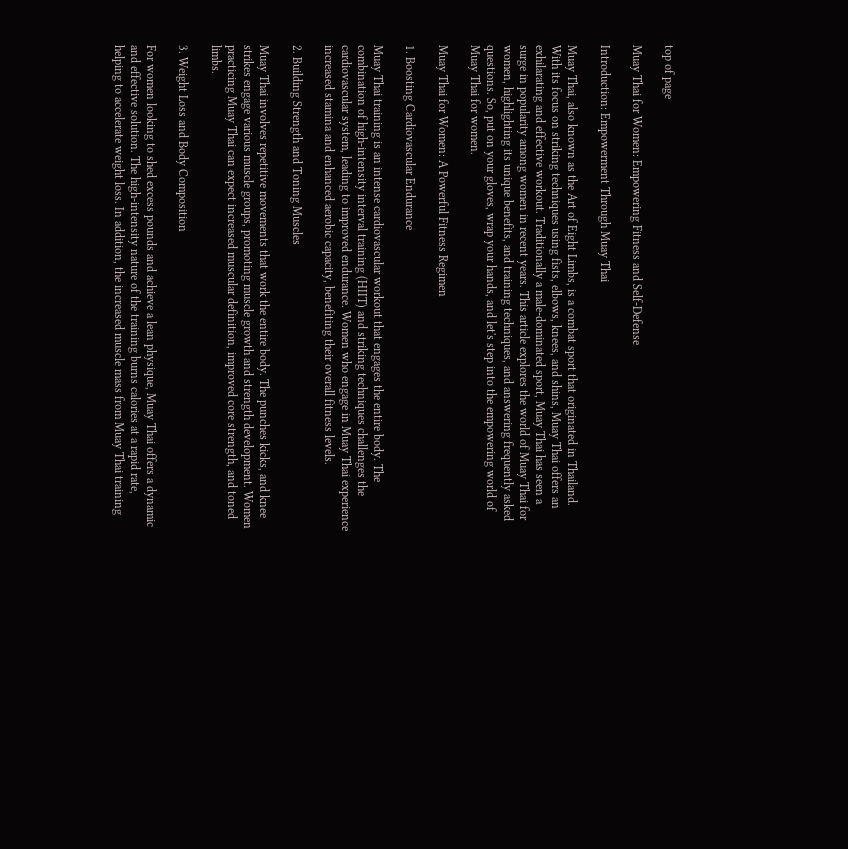top of page

Muay Thai for Women: Empowering Fitness and Self-Defense

Introduction: Empowerment Through Muay Thai

Muay Thai, also known as the Art of Eight Limbs, is a combat sport that originated in Thailand. With its focus on striking techniques using fists, elbows, knees, and shins, Muay Thai offers an exhilarating and effective workout. Traditionally a male-dominated sport, Muay Thai has seen a surge in popularity among women in recent years. This article explores the world of Muay Thai for women, highlighting its unique benefits, and training techniques, and answering frequently asked questions. So, put on your gloves, wrap your hands, and let's step into the empowering world of Muay Thai for women.

Muay Thai for Women: A Powerful Fitness Regimen

1. Boosting Cardiovascular Endurance

Muay Thai training is an intense cardiovascular workout that engages the entire body. The combination of high-intensity interval training (HIIT) and striking techniques challenges the cardiovascular system, leading to improved endurance. Women who engage in Muay Thai experience increased stamina and enhanced aerobic capacity, benefiting their overall fitness levels.

2. Building Strength and Toning Muscles

Muay Thai involves repetitive movements that work the entire body. The punches kicks, and knee strikes engage various muscle groups, promoting muscle growth and strength development. Women practicing Muay Thai can expect increased muscular definition, improved core strength, and toned limbs.

3. Weight Loss and Body Composition

For women looking to shed excess pounds and achieve a lean physique, Muay Thai offers a dynamic and effective solution. The high-intensity nature of the training burns calories at a rapid rate, helping to accelerate weight loss. In addition, the increased muscle mass from Muay Thai training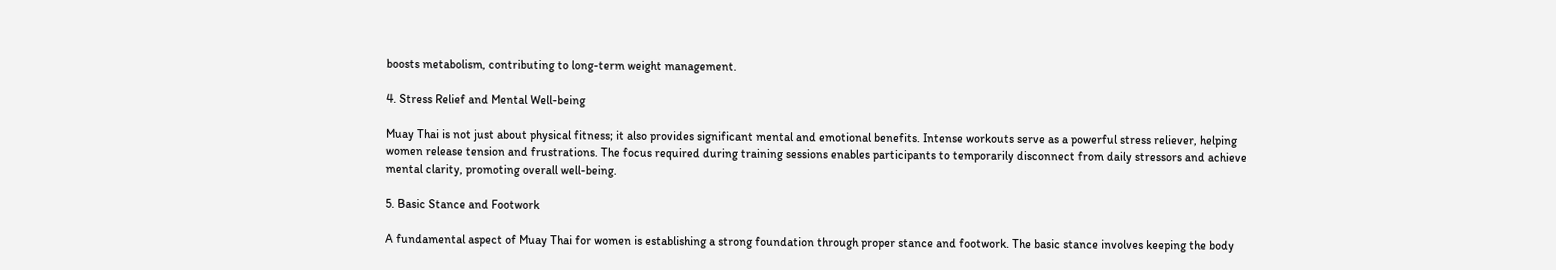boosts metabolism, contributing to long-term weight management.

4. Stress Relief and Mental Well-being

Muay Thai is not just about physical fitness; it also provides significant mental and emotional benefits. Intense workouts serve as a powerful stress reliever, helping women release tension and frustrations. The focus required during training sessions enables participants to temporarily disconnect from daily stressors and achieve mental clarity, promoting overall well-being.

5. Basic Stance and Footwork

A fundamental aspect of Muay Thai for women is establishing a strong foundation through proper stance and footwork. The basic stance involves keeping the body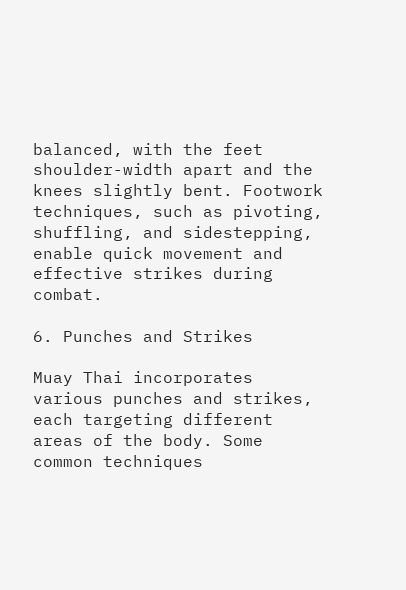balanced, with the feet shoulder-width apart and the knees slightly bent. Footwork techniques, such as pivoting, shuffling, and sidestepping, enable quick movement and effective strikes during combat.

6. Punches and Strikes

Muay Thai incorporates various punches and strikes, each targeting different areas of the body. Some common techniques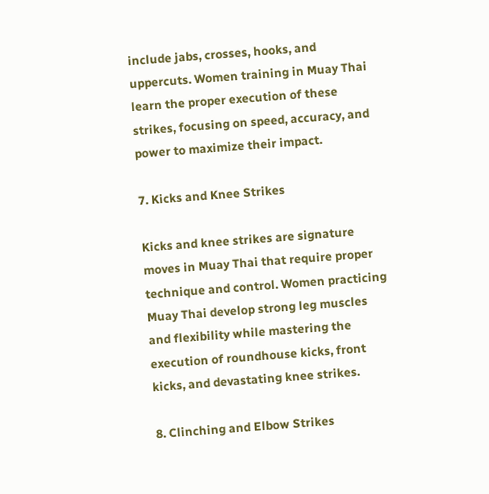include jabs, crosses, hooks, and uppercuts. Women training in Muay Thai learn the proper execution of these strikes, focusing on speed, accuracy, and power to maximize their impact.

7. Kicks and Knee Strikes

Kicks and knee strikes are signature moves in Muay Thai that require proper technique and control. Women practicing Muay Thai develop strong leg muscles and flexibility while mastering the execution of roundhouse kicks, front kicks, and devastating knee strikes.

8. Clinching and Elbow Strikes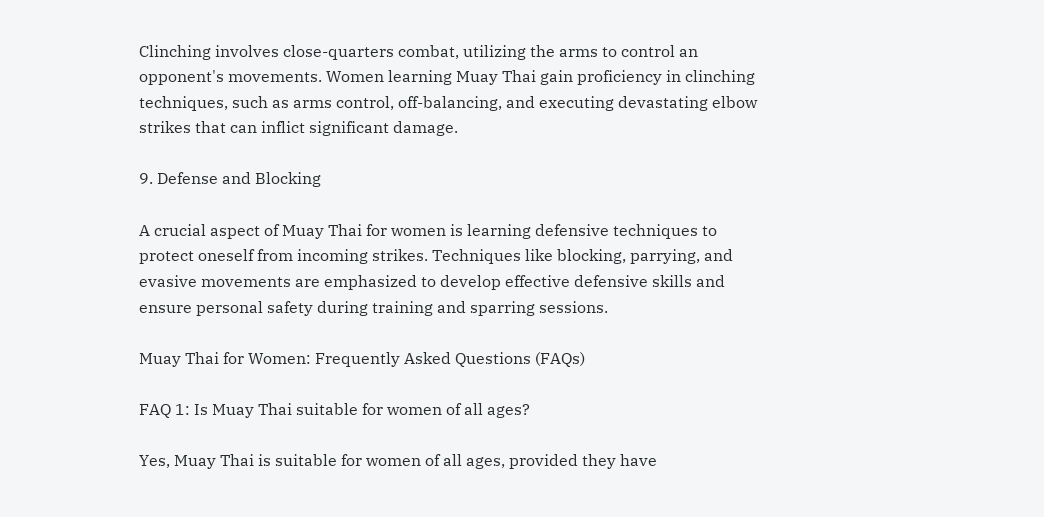Clinching involves close-quarters combat, utilizing the arms to control an opponent's movements. Women learning Muay Thai gain proficiency in clinching techniques, such as arms control, off-balancing, and executing devastating elbow strikes that can inflict significant damage.

9. Defense and Blocking

A crucial aspect of Muay Thai for women is learning defensive techniques to protect oneself from incoming strikes. Techniques like blocking, parrying, and evasive movements are emphasized to develop effective defensive skills and ensure personal safety during training and sparring sessions.

Muay Thai for Women: Frequently Asked Questions (FAQs)

FAQ 1: Is Muay Thai suitable for women of all ages?

Yes, Muay Thai is suitable for women of all ages, provided they have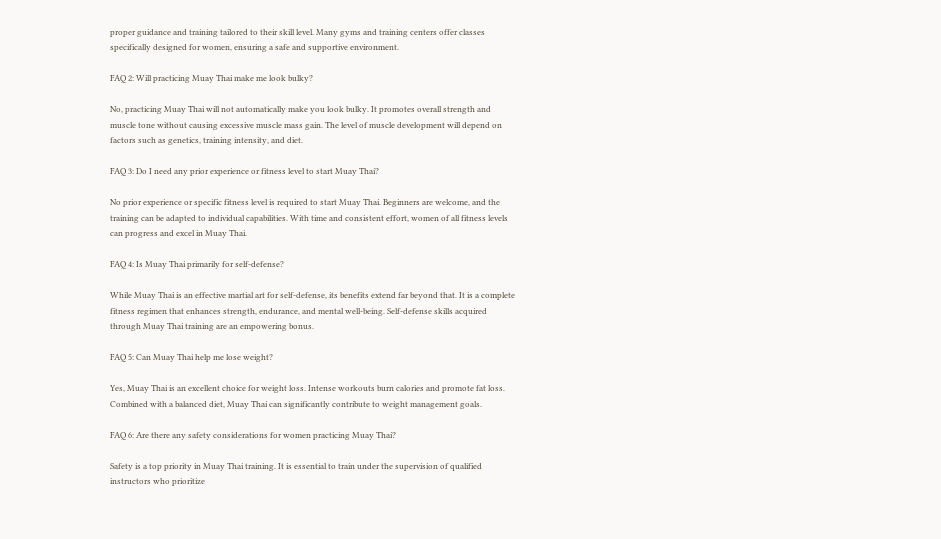proper guidance and training tailored to their skill level. Many gyms and training centers offer classes specifically designed for women, ensuring a safe and supportive environment.

FAQ 2: Will practicing Muay Thai make me look bulky?

No, practicing Muay Thai will not automatically make you look bulky. It promotes overall strength and muscle tone without causing excessive muscle mass gain. The level of muscle development will depend on factors such as genetics, training intensity, and diet.

FAQ 3: Do I need any prior experience or fitness level to start Muay Thai?

No prior experience or specific fitness level is required to start Muay Thai. Beginners are welcome, and the training can be adapted to individual capabilities. With time and consistent effort, women of all fitness levels can progress and excel in Muay Thai.

FAQ 4: Is Muay Thai primarily for self-defense?

While Muay Thai is an effective martial art for self-defense, its benefits extend far beyond that. It is a complete fitness regimen that enhances strength, endurance, and mental well-being. Self-defense skills acquired through Muay Thai training are an empowering bonus.

FAQ 5: Can Muay Thai help me lose weight?

Yes, Muay Thai is an excellent choice for weight loss. Intense workouts burn calories and promote fat loss. Combined with a balanced diet, Muay Thai can significantly contribute to weight management goals.

FAQ 6: Are there any safety considerations for women practicing Muay Thai?

Safety is a top priority in Muay Thai training. It is essential to train under the supervision of qualified instructors who prioritize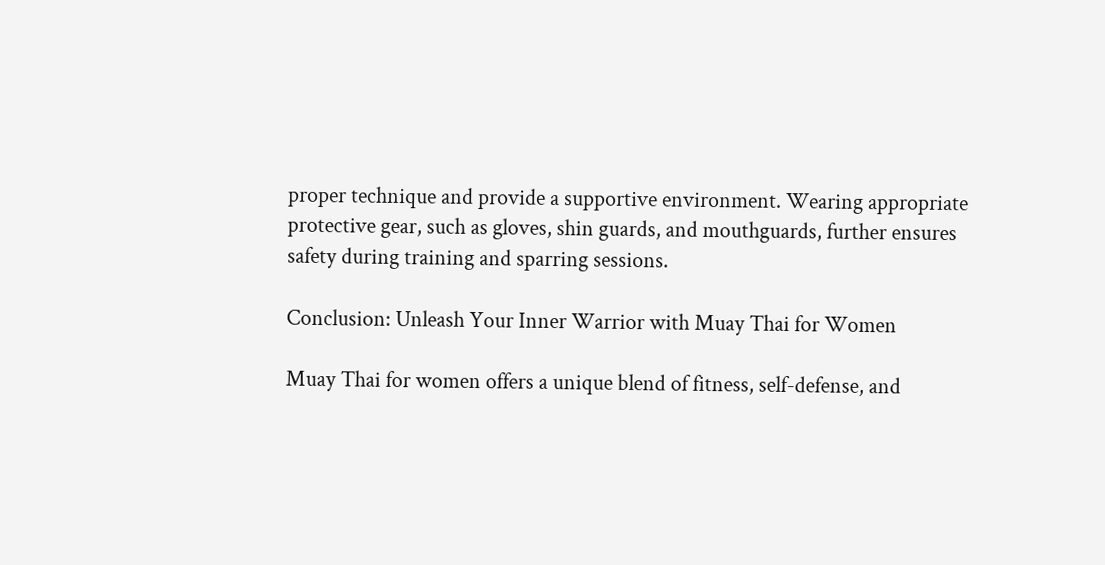proper technique and provide a supportive environment. Wearing appropriate protective gear, such as gloves, shin guards, and mouthguards, further ensures safety during training and sparring sessions.

Conclusion: Unleash Your Inner Warrior with Muay Thai for Women

Muay Thai for women offers a unique blend of fitness, self-defense, and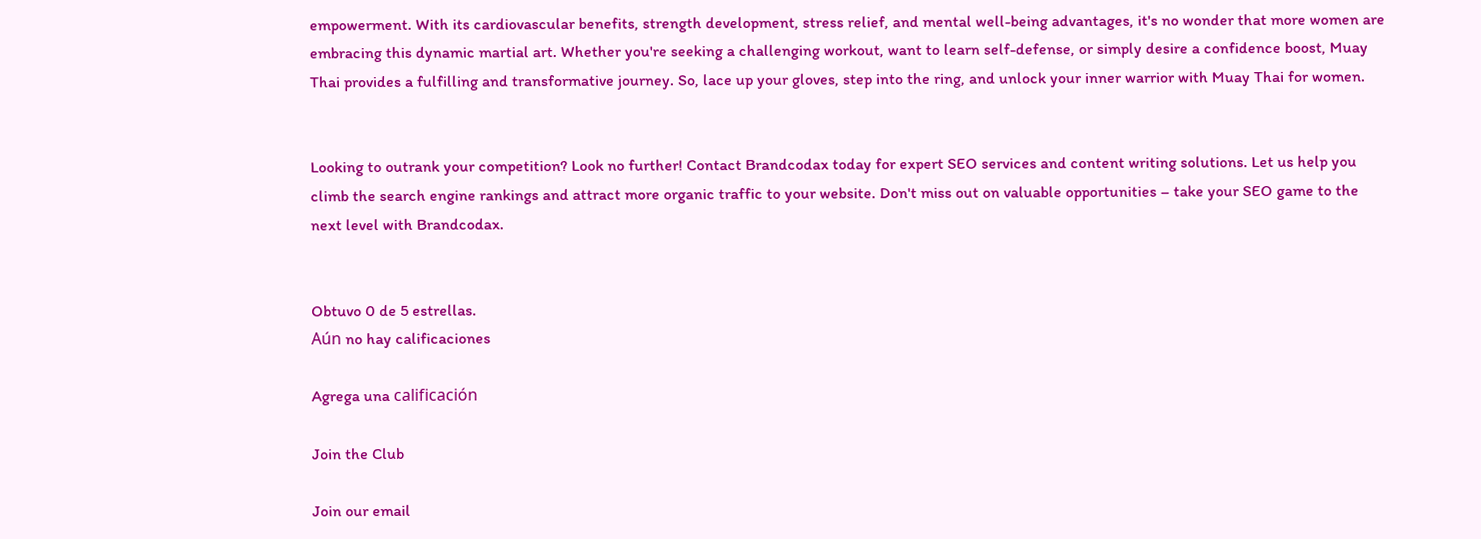empowerment. With its cardiovascular benefits, strength development, stress relief, and mental well-being advantages, it's no wonder that more women are embracing this dynamic martial art. Whether you're seeking a challenging workout, want to learn self-defense, or simply desire a confidence boost, Muay Thai provides a fulfilling and transformative journey. So, lace up your gloves, step into the ring, and unlock your inner warrior with Muay Thai for women.


Looking to outrank your competition? Look no further! Contact Brandcodax today for expert SEO services and content writing solutions. Let us help you climb the search engine rankings and attract more organic traffic to your website. Don't miss out on valuable opportunities – take your SEO game to the next level with Brandcodax.


Obtuvo 0 de 5 estrellas.
Aún no hay calificaciones

Agrega una calificación

Join the Club

Join our email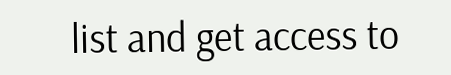list and get access to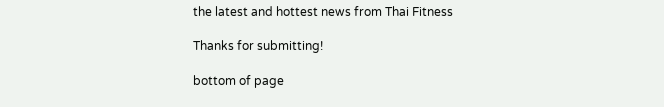the latest and hottest news from Thai Fitness

Thanks for submitting!

bottom of page